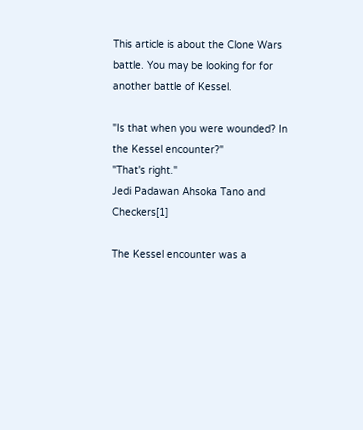This article is about the Clone Wars battle. You may be looking for for another battle of Kessel.

"Is that when you were wounded? In the Kessel encounter?"
"That's right."
Jedi Padawan Ahsoka Tano and Checkers[1]

The Kessel encounter was a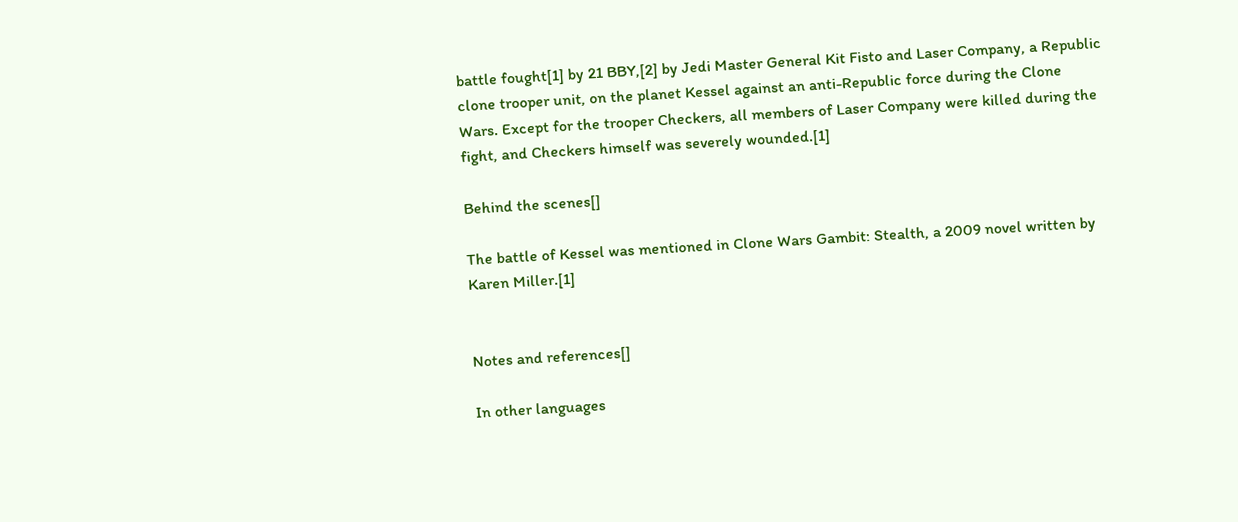battle fought[1] by 21 BBY,[2] by Jedi Master General Kit Fisto and Laser Company, a Republic clone trooper unit, on the planet Kessel against an anti-Republic force during the Clone Wars. Except for the trooper Checkers, all members of Laser Company were killed during the fight, and Checkers himself was severely wounded.[1]

Behind the scenes[]

The battle of Kessel was mentioned in Clone Wars Gambit: Stealth, a 2009 novel written by Karen Miller.[1]


Notes and references[]

In other languages